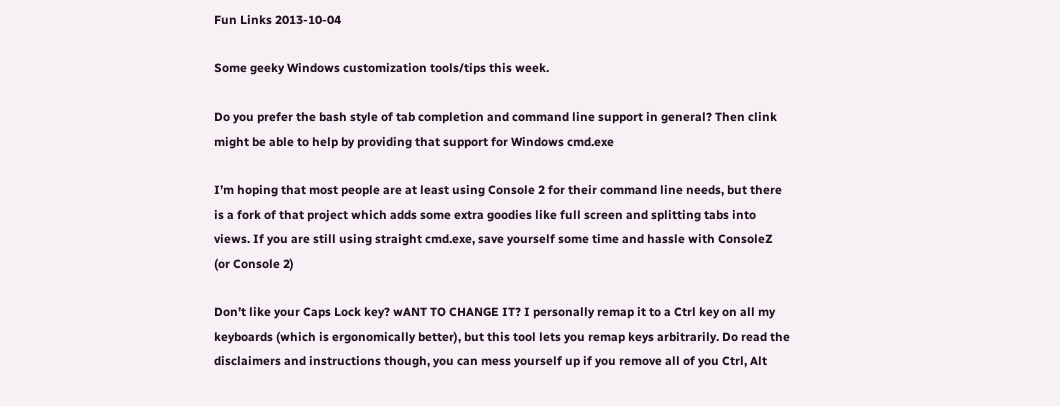Fun Links 2013-10-04

Some geeky Windows customization tools/tips this week.

Do you prefer the bash style of tab completion and command line support in general? Then clink might be able to help by providing that support for Windows cmd.exe

I’m hoping that most people are at least using Console 2 for their command line needs, but there is a fork of that project which adds some extra goodies like full screen and splitting tabs into views. If you are still using straight cmd.exe, save yourself some time and hassle with ConsoleZ (or Console 2)

Don’t like your Caps Lock key? wANT TO CHANGE IT? I personally remap it to a Ctrl key on all my keyboards (which is ergonomically better), but this tool lets you remap keys arbitrarily. Do read the disclaimers and instructions though, you can mess yourself up if you remove all of you Ctrl, Alt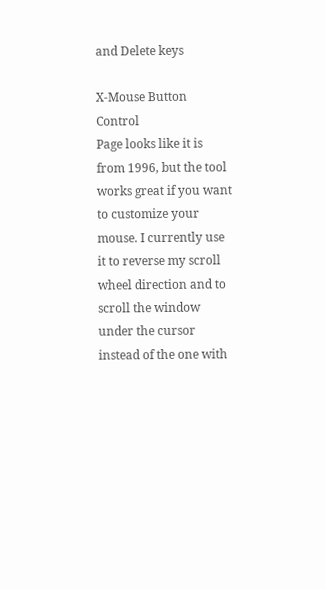and Delete keys

X-Mouse Button Control
Page looks like it is from 1996, but the tool works great if you want to customize your mouse. I currently use it to reverse my scroll wheel direction and to scroll the window under the cursor instead of the one with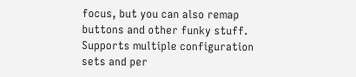focus, but you can also remap buttons and other funky stuff. Supports multiple configuration sets and per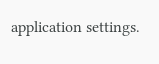application settings.